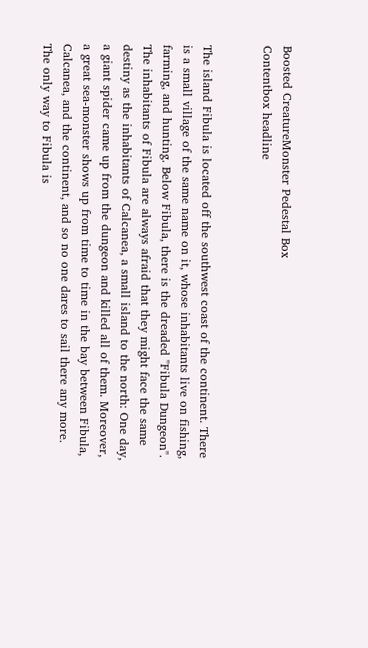Boosted CreatureMonster Pedestal Box
Contentbox headline


The island Fibula is located off the southwest coast of the continent. There is a small village of the same name on it, whose inhabitants live on fishing, farming, and hunting. Below Fibula, there is the dreaded "Fibula Dungeon". The inhabitants of Fibula are always afraid that they might face the same destiny as the inhabitants of Calcanea, a small island to the north: One day, a giant spider came up from the dungeon and killed all of them. Moreover, a great sea-monster shows up from time to time in the bay between Fibula, Calcanea, and the continent, and so no one dares to sail there any more. The only way to Fibula is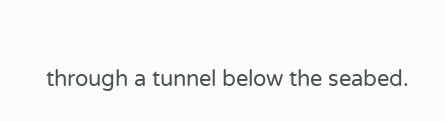through a tunnel below the seabed.